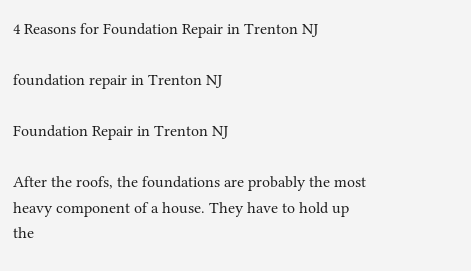4 Reasons for Foundation Repair in Trenton NJ

foundation repair in Trenton NJ

Foundation Repair in Trenton NJ

After the roofs, the foundations are probably the most heavy component of a house. They have to hold up the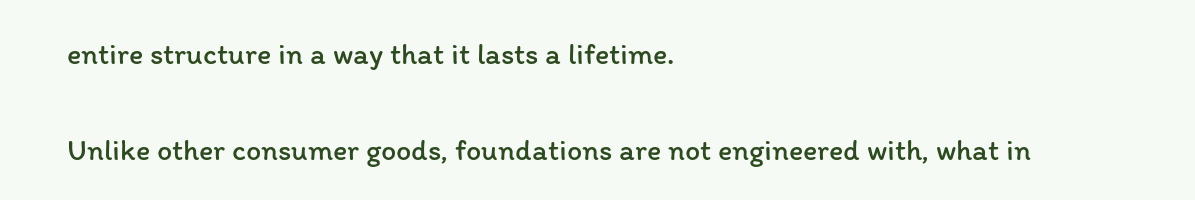entire structure in a way that it lasts a lifetime.

Unlike other consumer goods, foundations are not engineered with, what in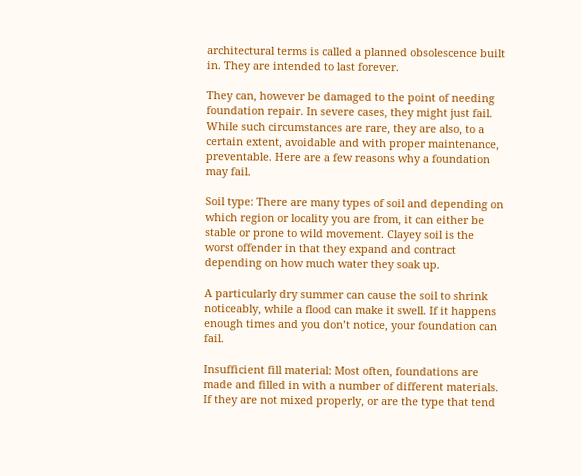architectural terms is called a planned obsolescence built in. They are intended to last forever.

They can, however be damaged to the point of needing foundation repair. In severe cases, they might just fail. While such circumstances are rare, they are also, to a certain extent, avoidable and with proper maintenance, preventable. Here are a few reasons why a foundation may fail.

Soil type: There are many types of soil and depending on which region or locality you are from, it can either be stable or prone to wild movement. Clayey soil is the worst offender in that they expand and contract depending on how much water they soak up.

A particularly dry summer can cause the soil to shrink noticeably, while a flood can make it swell. If it happens enough times and you don’t notice, your foundation can fail.

Insufficient fill material: Most often, foundations are made and filled in with a number of different materials. If they are not mixed properly, or are the type that tend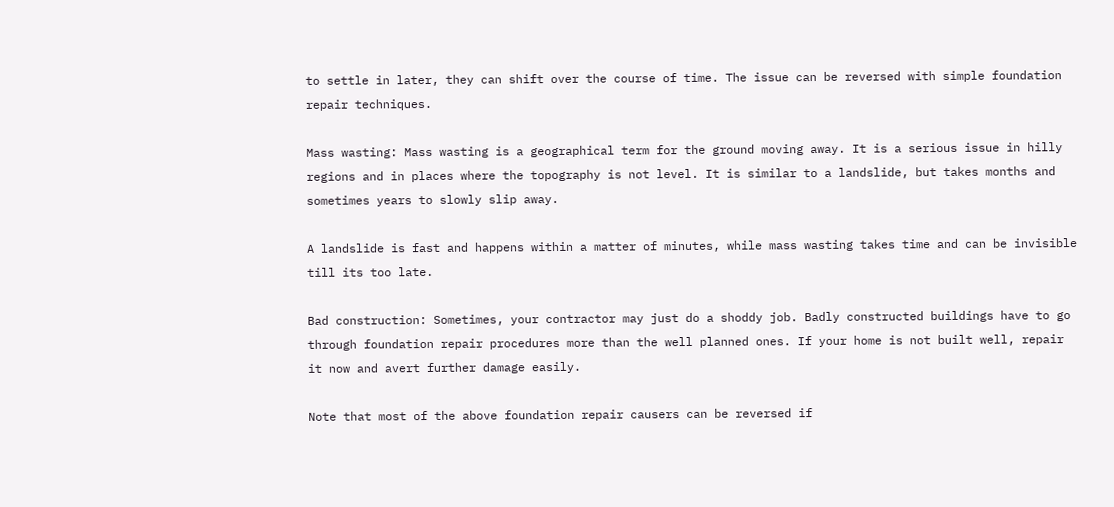to settle in later, they can shift over the course of time. The issue can be reversed with simple foundation repair techniques.

Mass wasting: Mass wasting is a geographical term for the ground moving away. It is a serious issue in hilly regions and in places where the topography is not level. It is similar to a landslide, but takes months and sometimes years to slowly slip away.

A landslide is fast and happens within a matter of minutes, while mass wasting takes time and can be invisible till its too late.

Bad construction: Sometimes, your contractor may just do a shoddy job. Badly constructed buildings have to go through foundation repair procedures more than the well planned ones. If your home is not built well, repair it now and avert further damage easily.

Note that most of the above foundation repair causers can be reversed if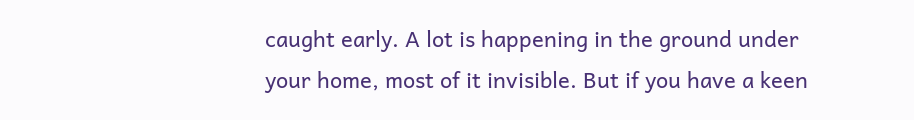caught early. A lot is happening in the ground under your home, most of it invisible. But if you have a keen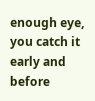enough eye, you catch it early and before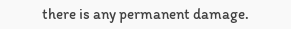there is any permanent damage.